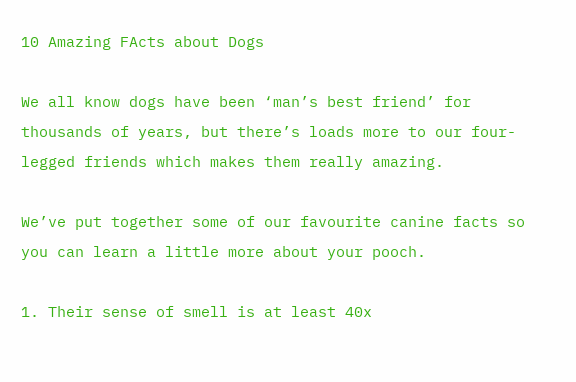10 Amazing FActs about Dogs

We all know dogs have been ‘man’s best friend’ for thousands of years, but there’s loads more to our four-legged friends which makes them really amazing.

We’ve put together some of our favourite canine facts so you can learn a little more about your pooch.

1. Their sense of smell is at least 40x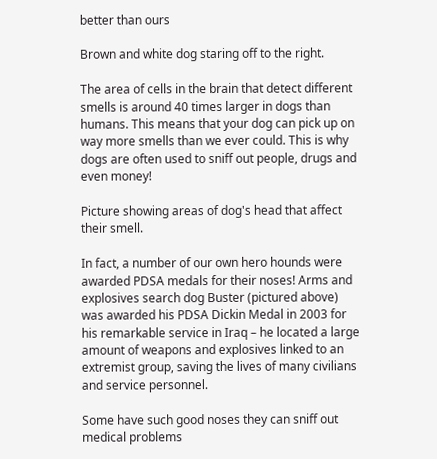better than ours

Brown and white dog staring off to the right.

The area of cells in the brain that detect different smells is around 40 times larger in dogs than humans. This means that your dog can pick up on way more smells than we ever could. This is why dogs are often used to sniff out people, drugs and even money!

Picture showing areas of dog's head that affect their smell.

In fact, a number of our own hero hounds were awarded PDSA medals for their noses! Arms and explosives search dog Buster (pictured above) was awarded his PDSA Dickin Medal in 2003 for his remarkable service in Iraq – he located a large amount of weapons and explosives linked to an extremist group, saving the lives of many civilians and service personnel.

Some have such good noses they can sniff out medical problems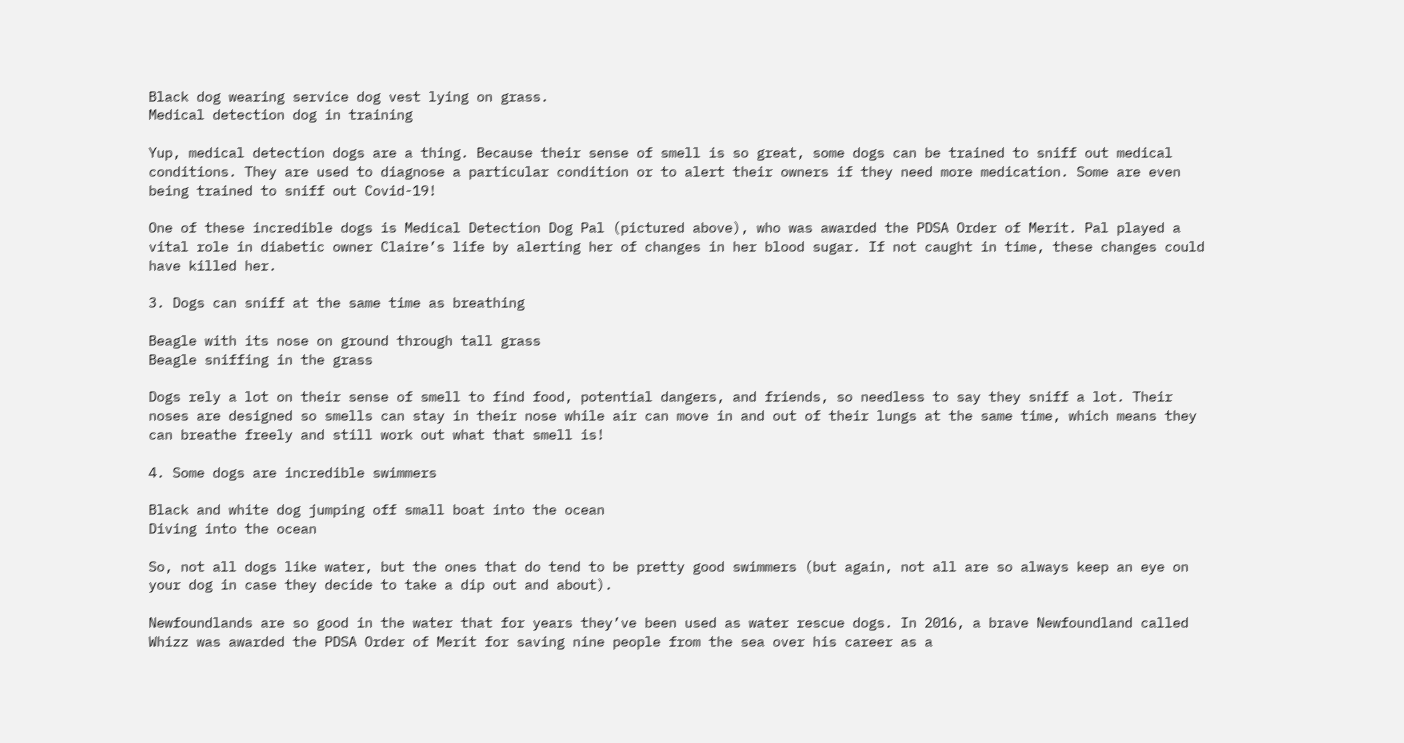Black dog wearing service dog vest lying on grass.
Medical detection dog in training

Yup, medical detection dogs are a thing. Because their sense of smell is so great, some dogs can be trained to sniff out medical conditions. They are used to diagnose a particular condition or to alert their owners if they need more medication. Some are even being trained to sniff out Covid-19!

One of these incredible dogs is Medical Detection Dog Pal (pictured above), who was awarded the PDSA Order of Merit. Pal played a vital role in diabetic owner Claire’s life by alerting her of changes in her blood sugar. If not caught in time, these changes could have killed her.

3. Dogs can sniff at the same time as breathing

Beagle with its nose on ground through tall grass
Beagle sniffing in the grass

Dogs rely a lot on their sense of smell to find food, potential dangers, and friends, so needless to say they sniff a lot. Their noses are designed so smells can stay in their nose while air can move in and out of their lungs at the same time, which means they can breathe freely and still work out what that smell is!

4. Some dogs are incredible swimmers

Black and white dog jumping off small boat into the ocean
Diving into the ocean

So, not all dogs like water, but the ones that do tend to be pretty good swimmers (but again, not all are so always keep an eye on your dog in case they decide to take a dip out and about).

Newfoundlands are so good in the water that for years they’ve been used as water rescue dogs. In 2016, a brave Newfoundland called Whizz was awarded the PDSA Order of Merit for saving nine people from the sea over his career as a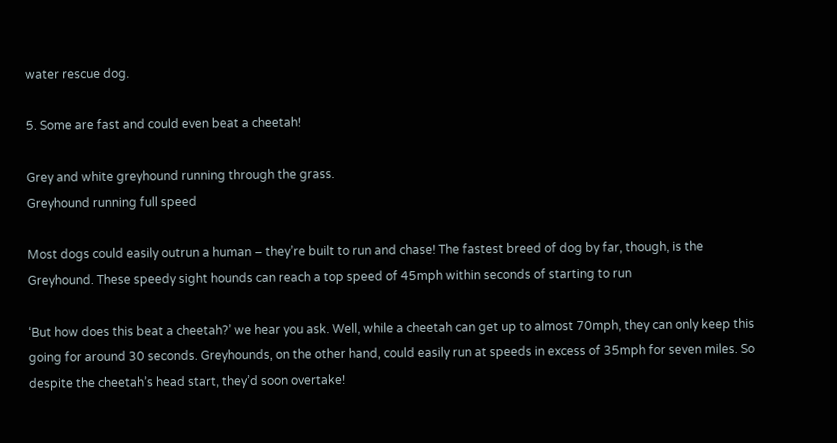water rescue dog.

5. Some are fast and could even beat a cheetah!

Grey and white greyhound running through the grass.
Greyhound running full speed

Most dogs could easily outrun a human – they’re built to run and chase! The fastest breed of dog by far, though, is the Greyhound. These speedy sight hounds can reach a top speed of 45mph within seconds of starting to run

‘But how does this beat a cheetah?’ we hear you ask. Well, while a cheetah can get up to almost 70mph, they can only keep this going for around 30 seconds. Greyhounds, on the other hand, could easily run at speeds in excess of 35mph for seven miles. So despite the cheetah’s head start, they’d soon overtake!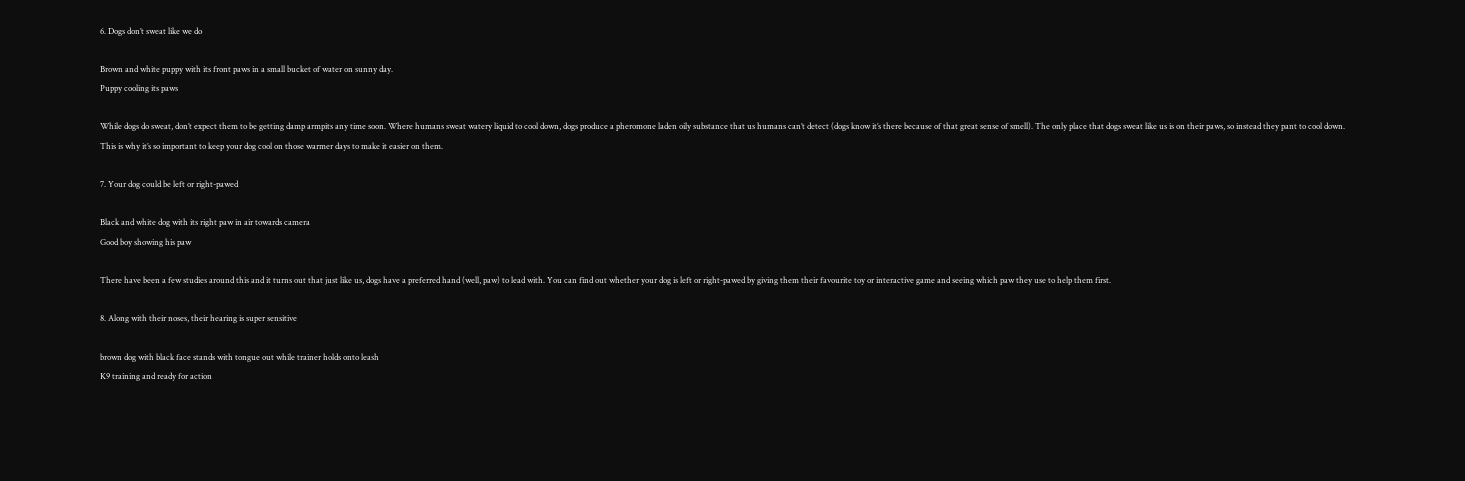6. Dogs don’t sweat like we do

Brown and white puppy with its front paws in a small bucket of water on sunny day.
Puppy cooling its paws

While dogs do sweat, don’t expect them to be getting damp armpits any time soon. Where humans sweat watery liquid to cool down, dogs produce a pheromone laden oily substance that us humans can’t detect (dogs know it’s there because of that great sense of smell). The only place that dogs sweat like us is on their paws, so instead they pant to cool down. This is why it’s so important to keep your dog cool on those warmer days to make it easier on them.

7. Your dog could be left or right-pawed

Black and white dog with its right paw in air towards camera
Good boy showing his paw

There have been a few studies around this and it turns out that just like us, dogs have a preferred hand (well, paw) to lead with. You can find out whether your dog is left or right-pawed by giving them their favourite toy or interactive game and seeing which paw they use to help them first.

8. Along with their noses, their hearing is super sensitive

brown dog with black face stands with tongue out while trainer holds onto leash
K9 training and ready for action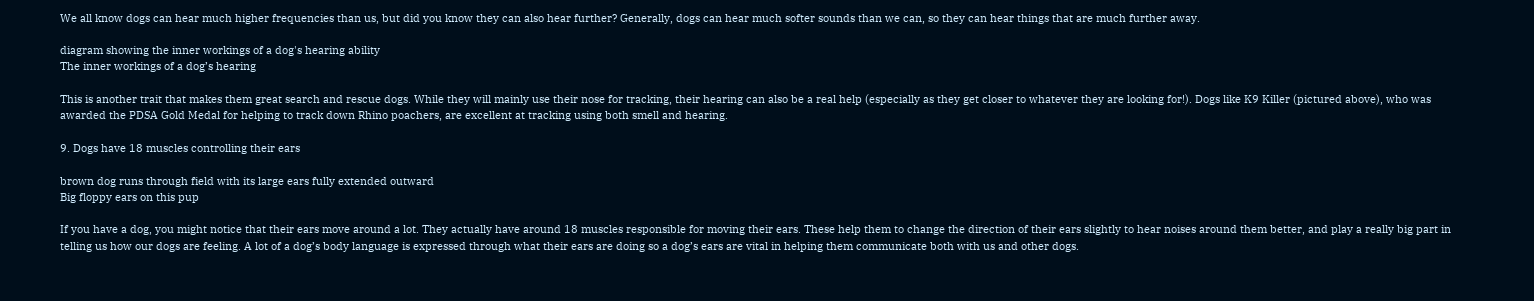We all know dogs can hear much higher frequencies than us, but did you know they can also hear further? Generally, dogs can hear much softer sounds than we can, so they can hear things that are much further away.

diagram showing the inner workings of a dog's hearing ability
The inner workings of a dog’s hearing

This is another trait that makes them great search and rescue dogs. While they will mainly use their nose for tracking, their hearing can also be a real help (especially as they get closer to whatever they are looking for!). Dogs like K9 Killer (pictured above), who was awarded the PDSA Gold Medal for helping to track down Rhino poachers, are excellent at tracking using both smell and hearing.

9. Dogs have 18 muscles controlling their ears

brown dog runs through field with its large ears fully extended outward
Big floppy ears on this pup

If you have a dog, you might notice that their ears move around a lot. They actually have around 18 muscles responsible for moving their ears. These help them to change the direction of their ears slightly to hear noises around them better, and play a really big part in telling us how our dogs are feeling. A lot of a dog’s body language is expressed through what their ears are doing so a dog’s ears are vital in helping them communicate both with us and other dogs.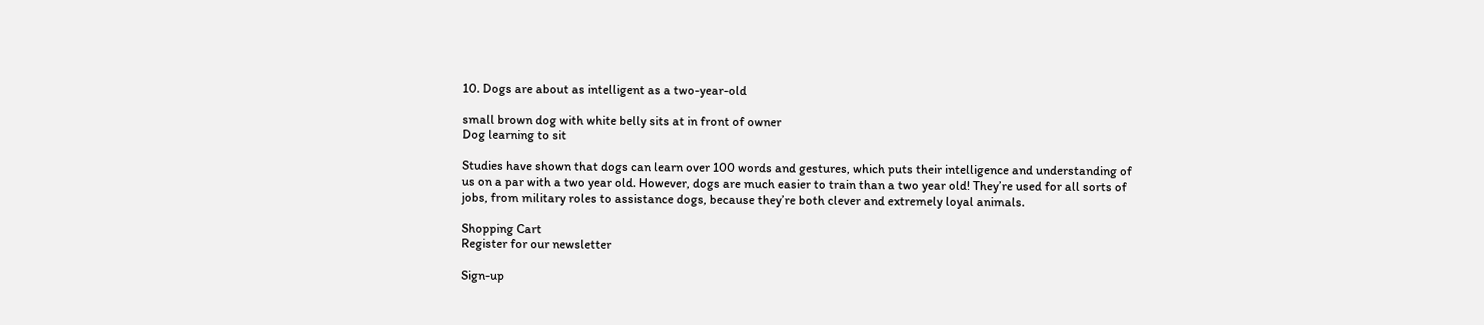10. Dogs are about as intelligent as a two-year-old

small brown dog with white belly sits at in front of owner
Dog learning to sit

Studies have shown that dogs can learn over 100 words and gestures, which puts their intelligence and understanding of us on a par with a two year old. However, dogs are much easier to train than a two year old! They’re used for all sorts of jobs, from military roles to assistance dogs, because they’re both clever and extremely loyal animals.

Shopping Cart
Register for our newsletter

Sign-up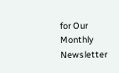for Our Monthly Newsletter